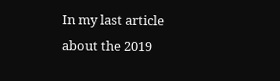In my last article about the 2019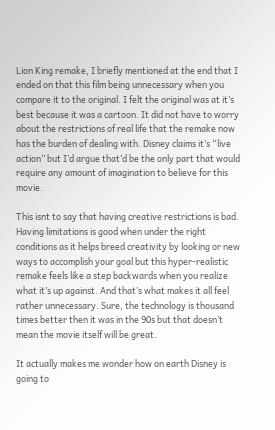Lion King remake, I briefly mentioned at the end that I ended on that this film being unnecessary when you compare it to the original. I felt the original was at it’s best because it was a cartoon. It did not have to worry about the restrictions of real life that the remake now has the burden of dealing with. Disney claims it’s “live action” but I’d argue that’d be the only part that would require any amount of imagination to believe for this movie.

This isnt to say that having creative restrictions is bad. Having limitations is good when under the right conditions as it helps breed creativity by looking or new ways to accomplish your goal but this hyper-realistic remake feels like a step backwards when you realize what it’s up against. And that’s what makes it all feel rather unnecessary. Sure, the technology is thousand times better then it was in the 90s but that doesn’t mean the movie itself will be great.

It actually makes me wonder how on earth Disney is going to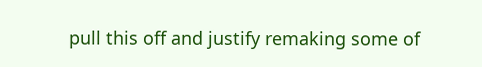pull this off and justify remaking some of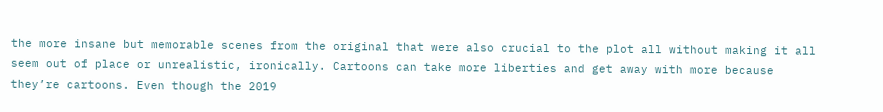the more insane but memorable scenes from the original that were also crucial to the plot all without making it all seem out of place or unrealistic, ironically. Cartoons can take more liberties and get away with more because they’re cartoons. Even though the 2019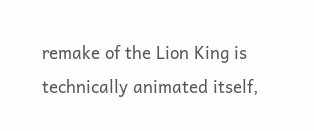remake of the Lion King is technically animated itself,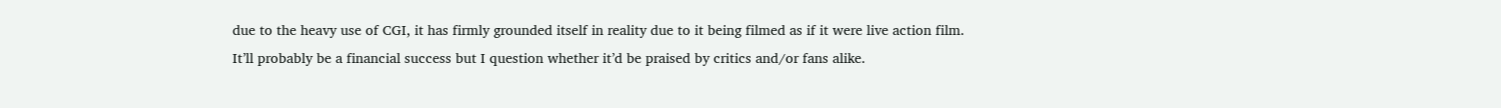due to the heavy use of CGI, it has firmly grounded itself in reality due to it being filmed as if it were live action film. It’ll probably be a financial success but I question whether it’d be praised by critics and/or fans alike.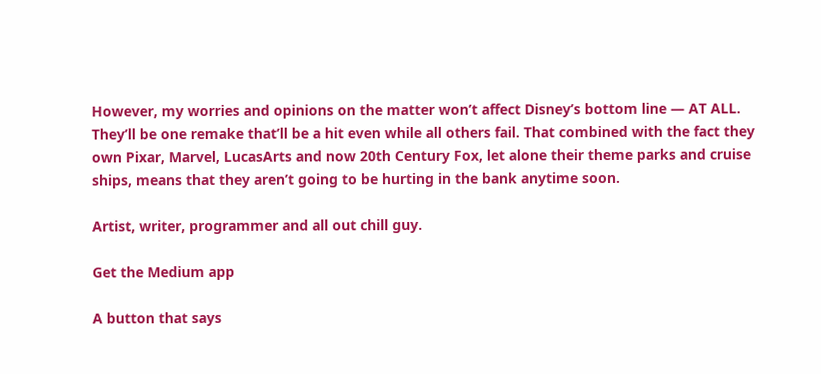However, my worries and opinions on the matter won’t affect Disney’s bottom line — AT ALL. They’ll be one remake that’ll be a hit even while all others fail. That combined with the fact they own Pixar, Marvel, LucasArts and now 20th Century Fox, let alone their theme parks and cruise ships, means that they aren’t going to be hurting in the bank anytime soon.

Artist, writer, programmer and all out chill guy.

Get the Medium app

A button that says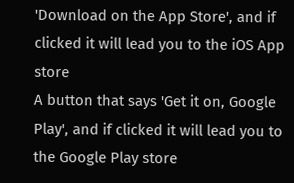'Download on the App Store', and if clicked it will lead you to the iOS App store
A button that says 'Get it on, Google Play', and if clicked it will lead you to the Google Play store